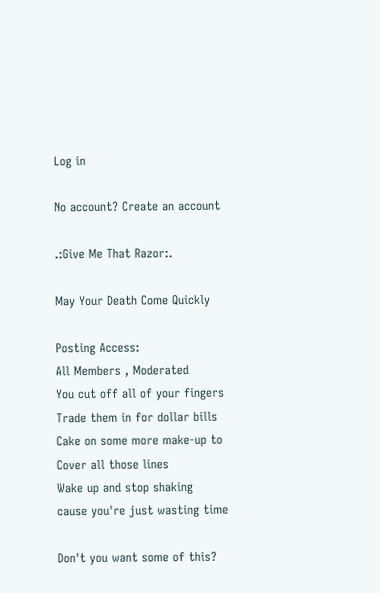Log in

No account? Create an account

.:Give Me That Razor:.

May Your Death Come Quickly

Posting Access:
All Members , Moderated
You cut off all of your fingers
Trade them in for dollar bills
Cake on some more make-up to
Cover all those lines
Wake up and stop shaking
cause you're just wasting time

Don't you want some of this?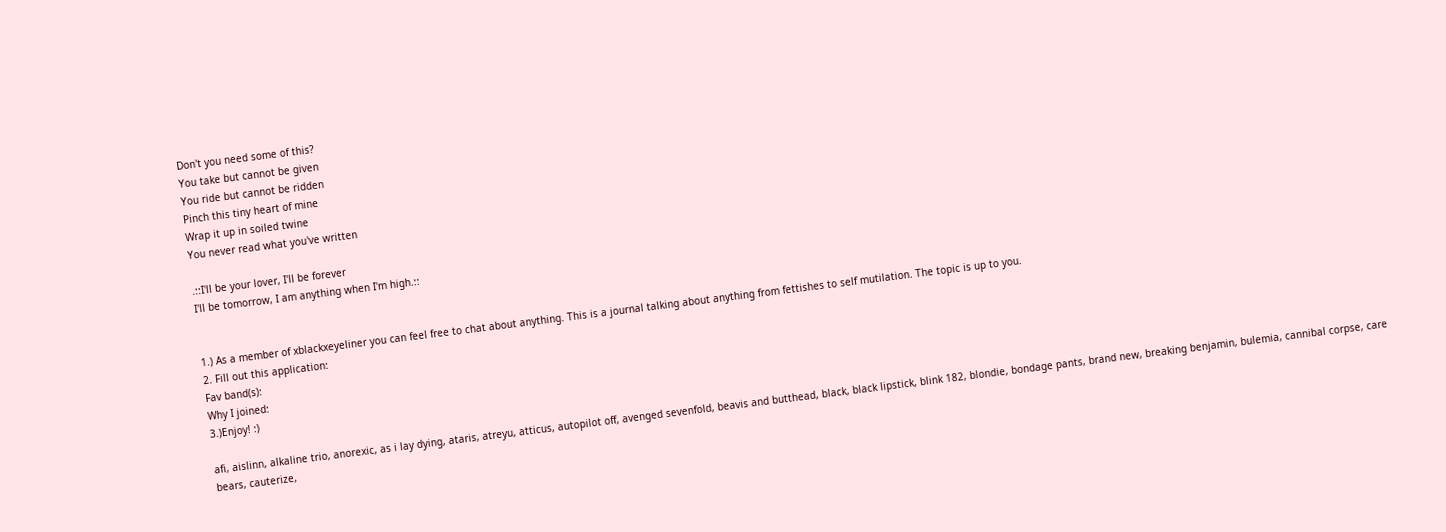Don't you need some of this?
You take but cannot be given
You ride but cannot be ridden
Pinch this tiny heart of mine
Wrap it up in soiled twine
You never read what you've written

.::I'll be your lover, I'll be forever
I'll be tomorrow, I am anything when I'm high.::


1.) As a member of xblackxeyeliner you can feel free to chat about anything. This is a journal talking about anything from fettishes to self mutilation. The topic is up to you.
2. Fill out this application:
Fav band(s):
Why I joined:
3.)Enjoy! :)

afi, aislinn, alkaline trio, anorexic, as i lay dying, ataris, atreyu, atticus, autopilot off, avenged sevenfold, beavis and butthead, black, black lipstick, blink 182, blondie, bondage pants, brand new, breaking benjamin, bulemia, cannibal corpse, care bears, cauterize,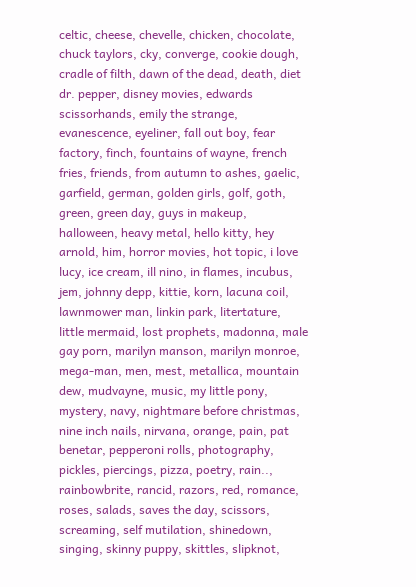celtic, cheese, chevelle, chicken, chocolate, chuck taylors, cky, converge, cookie dough, cradle of filth, dawn of the dead, death, diet dr. pepper, disney movies, edwards scissorhands, emily the strange, evanescence, eyeliner, fall out boy, fear factory, finch, fountains of wayne, french fries, friends, from autumn to ashes, gaelic, garfield, german, golden girls, golf, goth, green, green day, guys in makeup, halloween, heavy metal, hello kitty, hey arnold, him, horror movies, hot topic, i love lucy, ice cream, ill nino, in flames, incubus, jem, johnny depp, kittie, korn, lacuna coil, lawnmower man, linkin park, litertature, little mermaid, lost prophets, madonna, male gay porn, marilyn manson, marilyn monroe, mega-man, men, mest, metallica, mountain dew, mudvayne, music, my little pony, mystery, navy, nightmare before christmas, nine inch nails, nirvana, orange, pain, pat benetar, pepperoni rolls, photography, pickles, piercings, pizza, poetry, rain.., rainbowbrite, rancid, razors, red, romance, roses, salads, saves the day, scissors, screaming, self mutilation, shinedown, singing, skinny puppy, skittles, slipknot,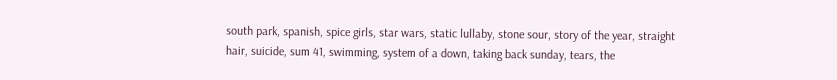south park, spanish, spice girls, star wars, static lullaby, stone sour, story of the year, straight hair, suicide, sum 41, swimming, system of a down, taking back sunday, tears, the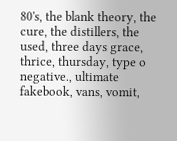80's, the blank theory, the cure, the distillers, the used, three days grace, thrice, thursday, type o negative., ultimate fakebook, vans, vomit,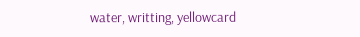water, writting, yellowcard